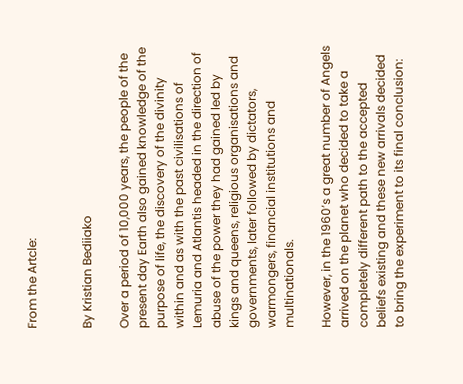From the Artcle:


By Kristian Bediiako

Over a period of 10,000 years, the people of the present day Earth also gained knowledge of the purpose of life, the discovery of the divinity within and as with the past civilisations of Lemuria and Atlantis headed in the direction of abuse of the power they had gained led by kings and queens, religious organisations and governments, later followed by dictators, warmongers, financial institutions and multinationals.

However, in the 1960’s a great number of Angels arrived on the planet who decided to take a completely different path to the accepted beliefs existing and these new arrivals decided to bring the experiment to its final conclusion: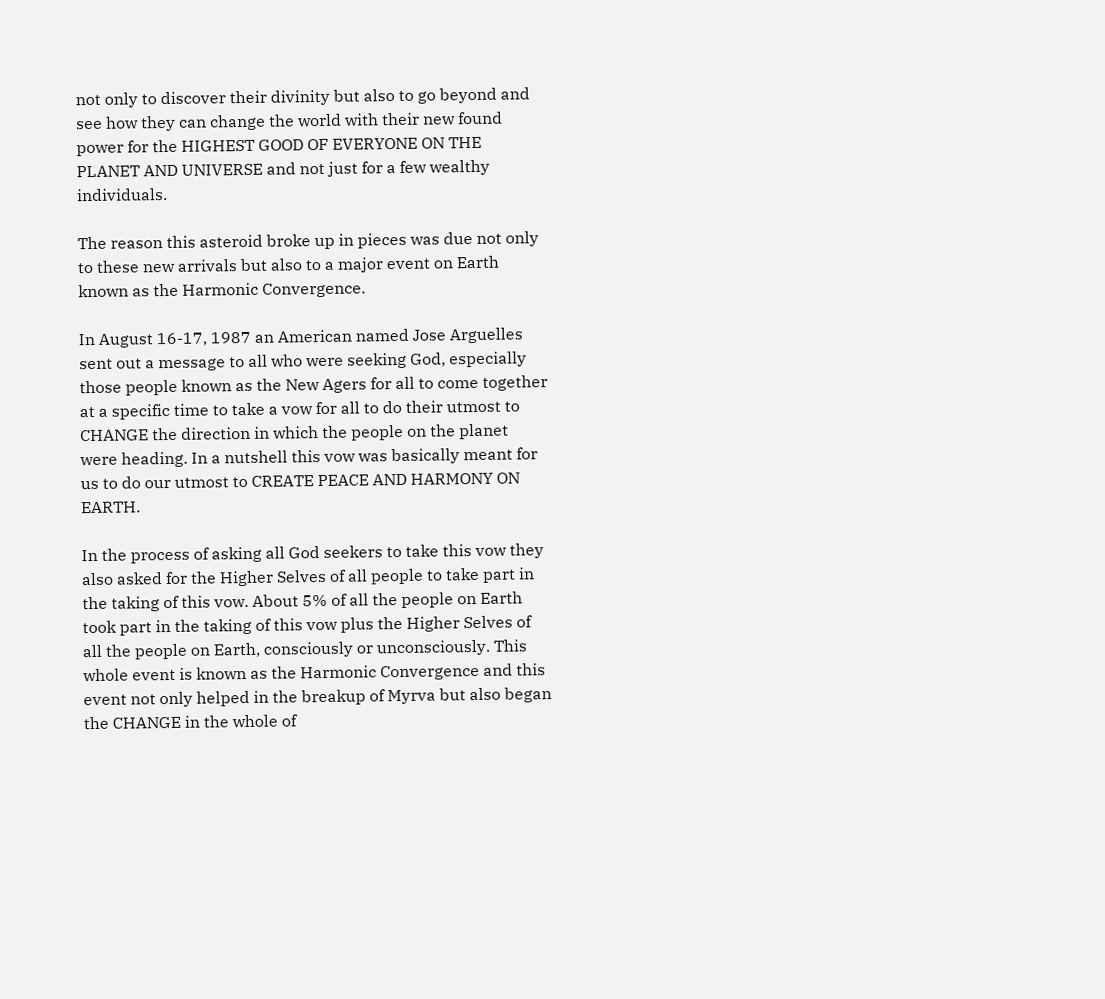not only to discover their divinity but also to go beyond and see how they can change the world with their new found power for the HIGHEST GOOD OF EVERYONE ON THE PLANET AND UNIVERSE and not just for a few wealthy individuals.

The reason this asteroid broke up in pieces was due not only to these new arrivals but also to a major event on Earth known as the Harmonic Convergence.

In August 16-17, 1987 an American named Jose Arguelles sent out a message to all who were seeking God, especially those people known as the New Agers for all to come together at a specific time to take a vow for all to do their utmost to CHANGE the direction in which the people on the planet were heading. In a nutshell this vow was basically meant for us to do our utmost to CREATE PEACE AND HARMONY ON EARTH.

In the process of asking all God seekers to take this vow they also asked for the Higher Selves of all people to take part in the taking of this vow. About 5% of all the people on Earth took part in the taking of this vow plus the Higher Selves of all the people on Earth, consciously or unconsciously. This whole event is known as the Harmonic Convergence and this event not only helped in the breakup of Myrva but also began the CHANGE in the whole of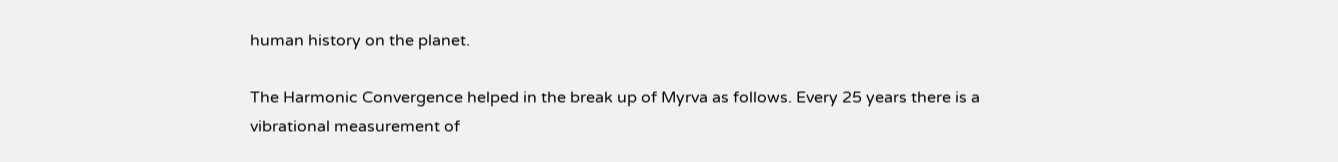human history on the planet.

The Harmonic Convergence helped in the break up of Myrva as follows. Every 25 years there is a vibrational measurement of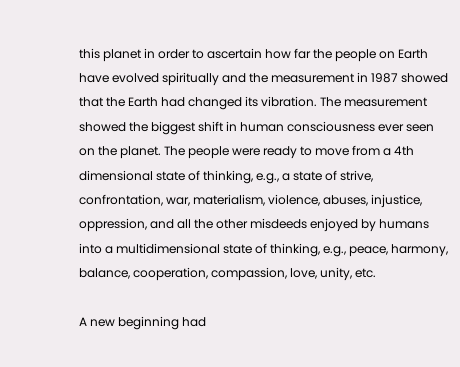this planet in order to ascertain how far the people on Earth have evolved spiritually and the measurement in 1987 showed that the Earth had changed its vibration. The measurement showed the biggest shift in human consciousness ever seen on the planet. The people were ready to move from a 4th dimensional state of thinking, e.g., a state of strive, confrontation, war, materialism, violence, abuses, injustice, oppression, and all the other misdeeds enjoyed by humans into a multidimensional state of thinking, e.g., peace, harmony, balance, cooperation, compassion, love, unity, etc.

A new beginning had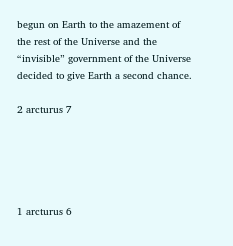begun on Earth to the amazement of the rest of the Universe and the “invisible” government of the Universe decided to give Earth a second chance.

2 arcturus 7





1 arcturus 6